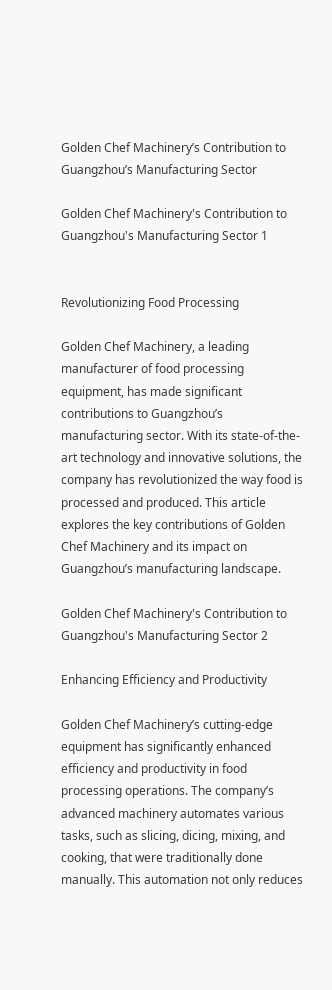Golden Chef Machinery’s Contribution to Guangzhou’s Manufacturing Sector

Golden Chef Machinery's Contribution to Guangzhou's Manufacturing Sector 1


Revolutionizing Food Processing

Golden Chef Machinery, a leading manufacturer of food processing equipment, has made significant contributions to Guangzhou’s manufacturing sector. With its state-of-the-art technology and innovative solutions, the company has revolutionized the way food is processed and produced. This article explores the key contributions of Golden Chef Machinery and its impact on Guangzhou’s manufacturing landscape.

Golden Chef Machinery's Contribution to Guangzhou's Manufacturing Sector 2

Enhancing Efficiency and Productivity

Golden Chef Machinery’s cutting-edge equipment has significantly enhanced efficiency and productivity in food processing operations. The company’s advanced machinery automates various tasks, such as slicing, dicing, mixing, and cooking, that were traditionally done manually. This automation not only reduces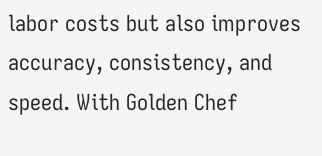labor costs but also improves accuracy, consistency, and speed. With Golden Chef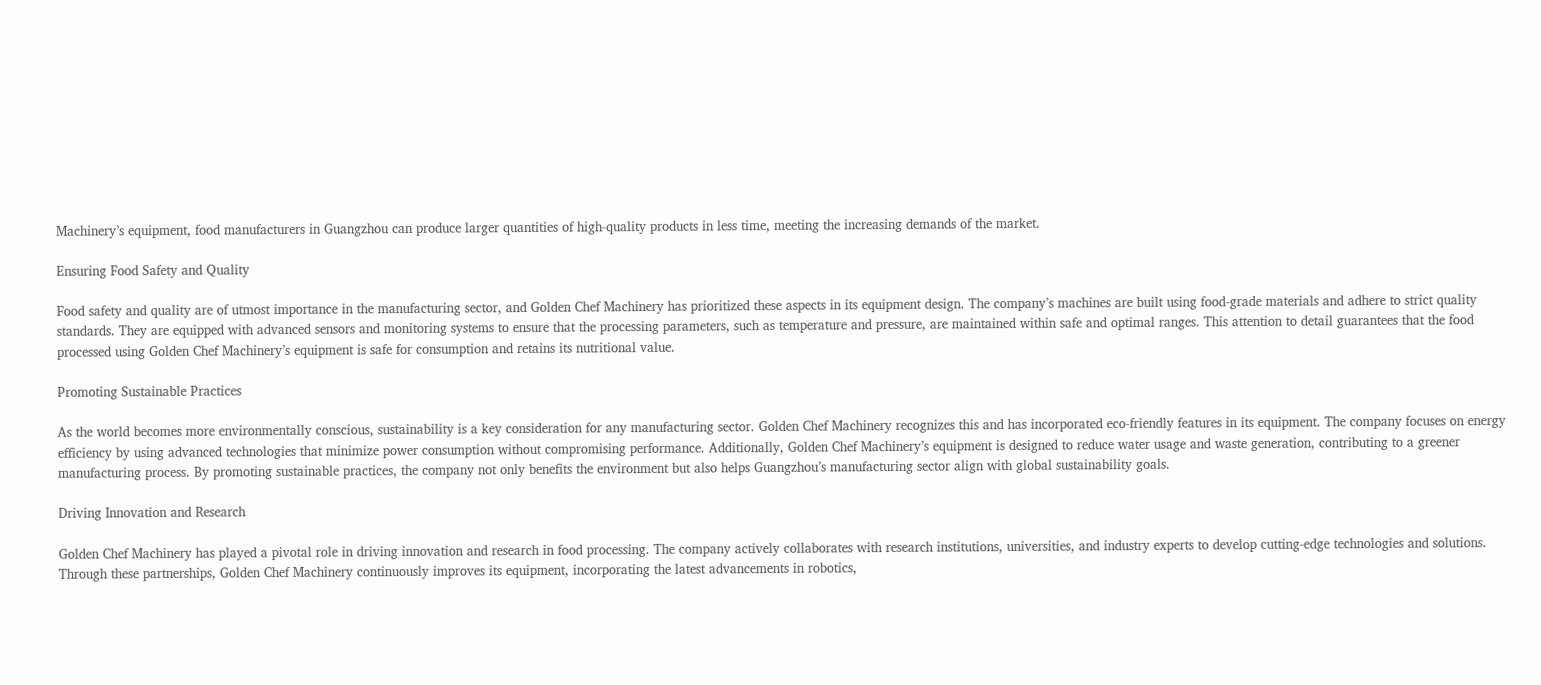Machinery’s equipment, food manufacturers in Guangzhou can produce larger quantities of high-quality products in less time, meeting the increasing demands of the market.

Ensuring Food Safety and Quality

Food safety and quality are of utmost importance in the manufacturing sector, and Golden Chef Machinery has prioritized these aspects in its equipment design. The company’s machines are built using food-grade materials and adhere to strict quality standards. They are equipped with advanced sensors and monitoring systems to ensure that the processing parameters, such as temperature and pressure, are maintained within safe and optimal ranges. This attention to detail guarantees that the food processed using Golden Chef Machinery’s equipment is safe for consumption and retains its nutritional value.

Promoting Sustainable Practices

As the world becomes more environmentally conscious, sustainability is a key consideration for any manufacturing sector. Golden Chef Machinery recognizes this and has incorporated eco-friendly features in its equipment. The company focuses on energy efficiency by using advanced technologies that minimize power consumption without compromising performance. Additionally, Golden Chef Machinery’s equipment is designed to reduce water usage and waste generation, contributing to a greener manufacturing process. By promoting sustainable practices, the company not only benefits the environment but also helps Guangzhou’s manufacturing sector align with global sustainability goals.

Driving Innovation and Research

Golden Chef Machinery has played a pivotal role in driving innovation and research in food processing. The company actively collaborates with research institutions, universities, and industry experts to develop cutting-edge technologies and solutions. Through these partnerships, Golden Chef Machinery continuously improves its equipment, incorporating the latest advancements in robotics,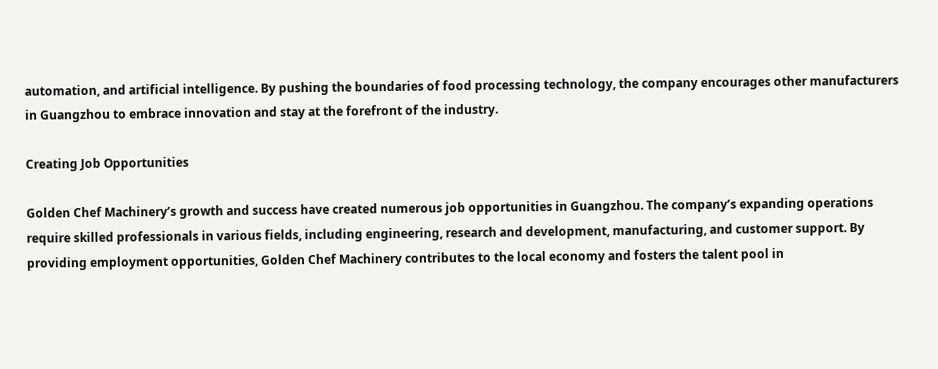automation, and artificial intelligence. By pushing the boundaries of food processing technology, the company encourages other manufacturers in Guangzhou to embrace innovation and stay at the forefront of the industry.

Creating Job Opportunities

Golden Chef Machinery’s growth and success have created numerous job opportunities in Guangzhou. The company’s expanding operations require skilled professionals in various fields, including engineering, research and development, manufacturing, and customer support. By providing employment opportunities, Golden Chef Machinery contributes to the local economy and fosters the talent pool in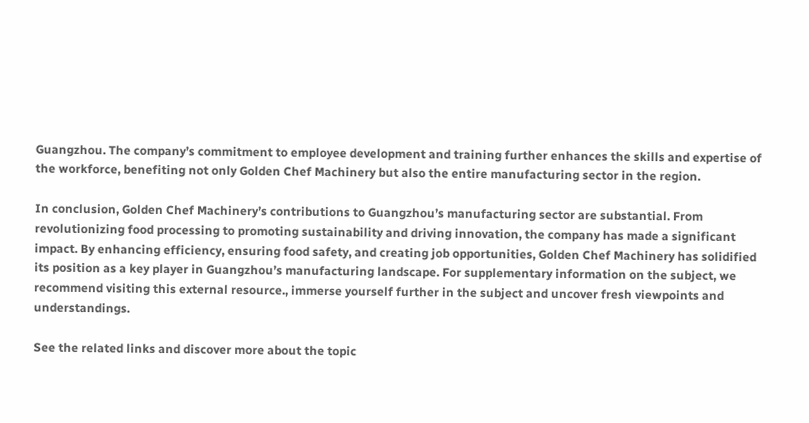Guangzhou. The company’s commitment to employee development and training further enhances the skills and expertise of the workforce, benefiting not only Golden Chef Machinery but also the entire manufacturing sector in the region.

In conclusion, Golden Chef Machinery’s contributions to Guangzhou’s manufacturing sector are substantial. From revolutionizing food processing to promoting sustainability and driving innovation, the company has made a significant impact. By enhancing efficiency, ensuring food safety, and creating job opportunities, Golden Chef Machinery has solidified its position as a key player in Guangzhou’s manufacturing landscape. For supplementary information on the subject, we recommend visiting this external resource., immerse yourself further in the subject and uncover fresh viewpoints and understandings.

See the related links and discover more about the topic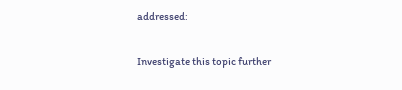addressed:

Investigate this topic further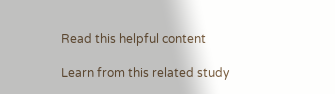Read this helpful content

Learn from this related study